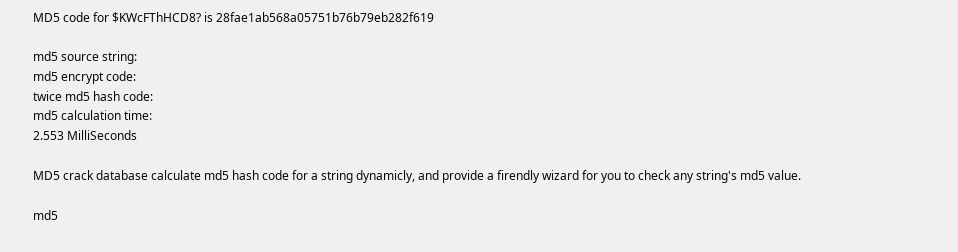MD5 code for $KWcFThHCD8? is 28fae1ab568a05751b76b79eb282f619

md5 source string:
md5 encrypt code:
twice md5 hash code:
md5 calculation time:
2.553 MilliSeconds

MD5 crack database calculate md5 hash code for a string dynamicly, and provide a firendly wizard for you to check any string's md5 value.

md5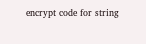encrypt code for string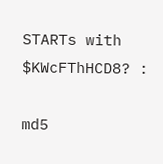STARTs with $KWcFThHCD8? :

md5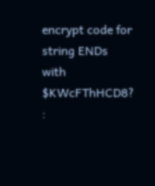encrypt code for string ENDs with $KWcFThHCD8? :